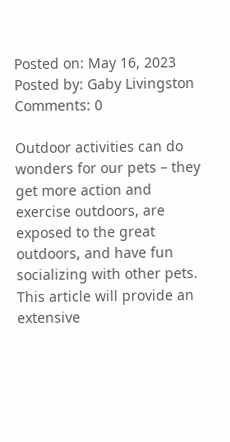Posted on: May 16, 2023 Posted by: Gaby Livingston Comments: 0

Outdoor activities can do wonders for our pets – they get more action and exercise outdoors, are exposed to the great outdoors, and have fun socializing with other pets. This article will provide an extensive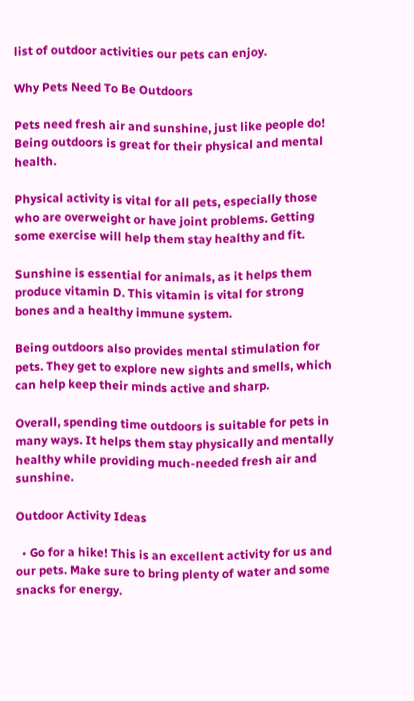list of outdoor activities our pets can enjoy.

Why Pets Need To Be Outdoors

Pets need fresh air and sunshine, just like people do! Being outdoors is great for their physical and mental health.

Physical activity is vital for all pets, especially those who are overweight or have joint problems. Getting some exercise will help them stay healthy and fit.

Sunshine is essential for animals, as it helps them produce vitamin D. This vitamin is vital for strong bones and a healthy immune system.

Being outdoors also provides mental stimulation for pets. They get to explore new sights and smells, which can help keep their minds active and sharp.

Overall, spending time outdoors is suitable for pets in many ways. It helps them stay physically and mentally healthy while providing much-needed fresh air and sunshine.

Outdoor Activity Ideas

  • Go for a hike! This is an excellent activity for us and our pets. Make sure to bring plenty of water and some snacks for energy.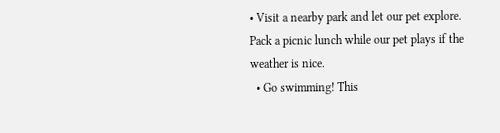• Visit a nearby park and let our pet explore. Pack a picnic lunch while our pet plays if the weather is nice.
  • Go swimming! This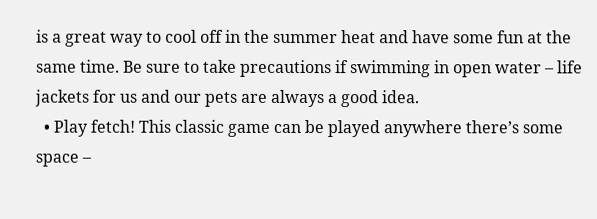is a great way to cool off in the summer heat and have some fun at the same time. Be sure to take precautions if swimming in open water – life jackets for us and our pets are always a good idea.
  • Play fetch! This classic game can be played anywhere there’s some space –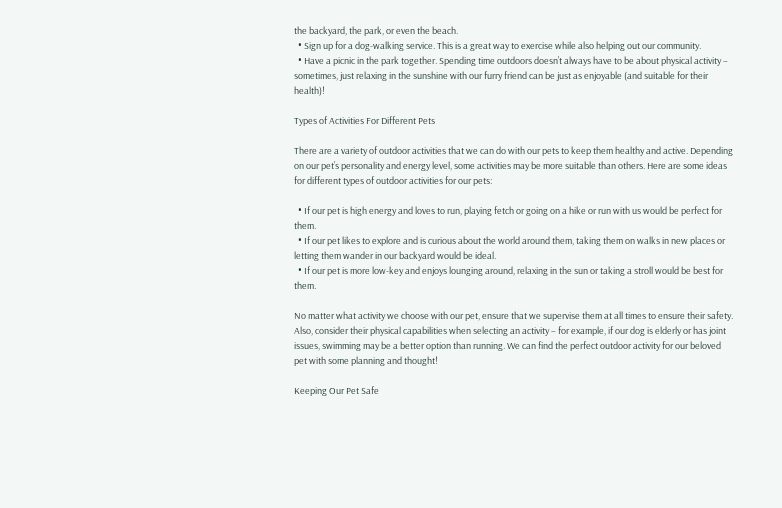the backyard, the park, or even the beach.
  • Sign up for a dog-walking service. This is a great way to exercise while also helping out our community.
  • Have a picnic in the park together. Spending time outdoors doesn’t always have to be about physical activity – sometimes, just relaxing in the sunshine with our furry friend can be just as enjoyable (and suitable for their health)!

Types of Activities For Different Pets

There are a variety of outdoor activities that we can do with our pets to keep them healthy and active. Depending on our pet’s personality and energy level, some activities may be more suitable than others. Here are some ideas for different types of outdoor activities for our pets:

  • If our pet is high energy and loves to run, playing fetch or going on a hike or run with us would be perfect for them.
  • If our pet likes to explore and is curious about the world around them, taking them on walks in new places or letting them wander in our backyard would be ideal.
  • If our pet is more low-key and enjoys lounging around, relaxing in the sun or taking a stroll would be best for them.

No matter what activity we choose with our pet, ensure that we supervise them at all times to ensure their safety. Also, consider their physical capabilities when selecting an activity – for example, if our dog is elderly or has joint issues, swimming may be a better option than running. We can find the perfect outdoor activity for our beloved pet with some planning and thought!

Keeping Our Pet Safe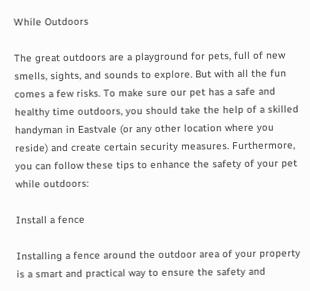While Outdoors

The great outdoors are a playground for pets, full of new smells, sights, and sounds to explore. But with all the fun comes a few risks. To make sure our pet has a safe and healthy time outdoors, you should take the help of a skilled handyman in Eastvale (or any other location where you reside) and create certain security measures. Furthermore, you can follow these tips to enhance the safety of your pet while outdoors:

Install a fence

Installing a fence around the outdoor area of your property is a smart and practical way to ensure the safety and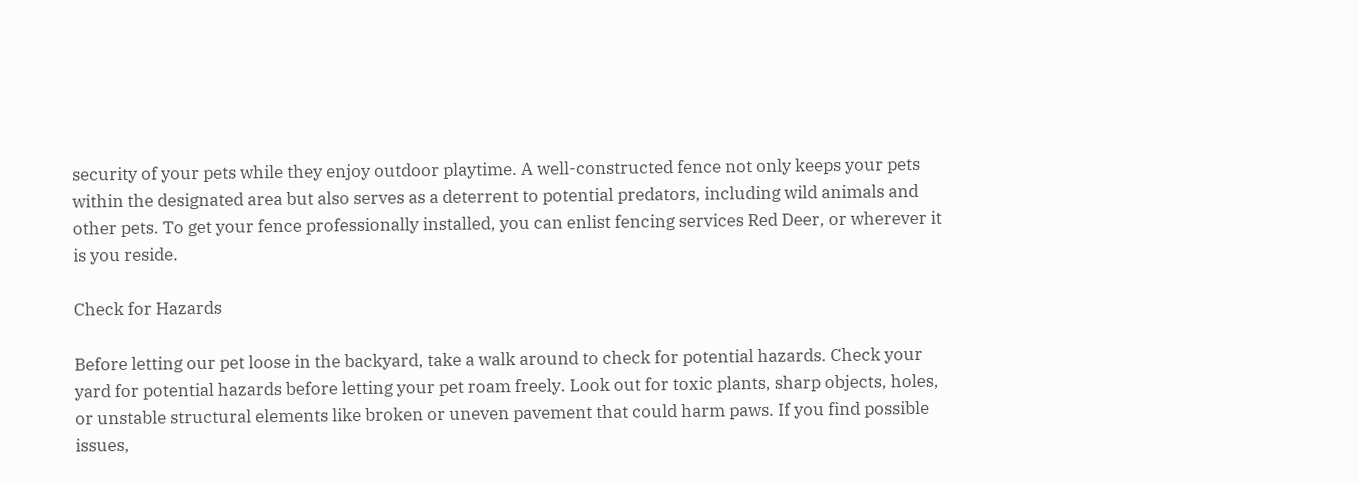security of your pets while they enjoy outdoor playtime. A well-constructed fence not only keeps your pets within the designated area but also serves as a deterrent to potential predators, including wild animals and other pets. To get your fence professionally installed, you can enlist fencing services Red Deer, or wherever it is you reside.

Check for Hazards

Before letting our pet loose in the backyard, take a walk around to check for potential hazards. Check your yard for potential hazards before letting your pet roam freely. Look out for toxic plants, sharp objects, holes, or unstable structural elements like broken or uneven pavement that could harm paws. If you find possible issues,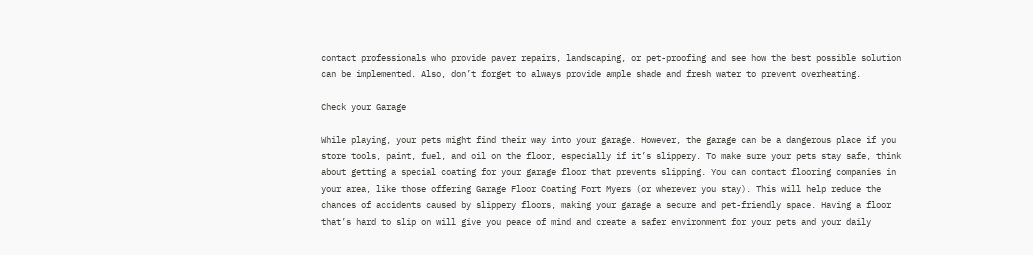contact professionals who provide paver repairs, landscaping, or pet-proofing and see how the best possible solution can be implemented. Also, don’t forget to always provide ample shade and fresh water to prevent overheating.

Check your Garage

While playing, your pets might find their way into your garage. However, the garage can be a dangerous place if you store tools, paint, fuel, and oil on the floor, especially if it’s slippery. To make sure your pets stay safe, think about getting a special coating for your garage floor that prevents slipping. You can contact flooring companies in your area, like those offering Garage Floor Coating Fort Myers (or wherever you stay). This will help reduce the chances of accidents caused by slippery floors, making your garage a secure and pet-friendly space. Having a floor that’s hard to slip on will give you peace of mind and create a safer environment for your pets and your daily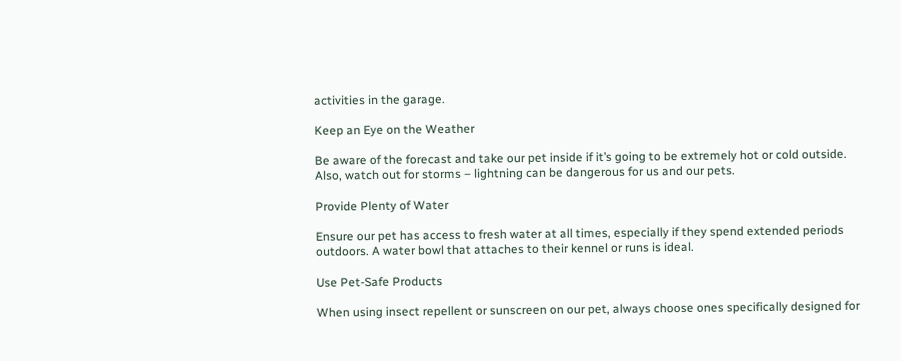activities in the garage.

Keep an Eye on the Weather

Be aware of the forecast and take our pet inside if it’s going to be extremely hot or cold outside. Also, watch out for storms – lightning can be dangerous for us and our pets.

Provide Plenty of Water

Ensure our pet has access to fresh water at all times, especially if they spend extended periods outdoors. A water bowl that attaches to their kennel or runs is ideal.

Use Pet-Safe Products

When using insect repellent or sunscreen on our pet, always choose ones specifically designed for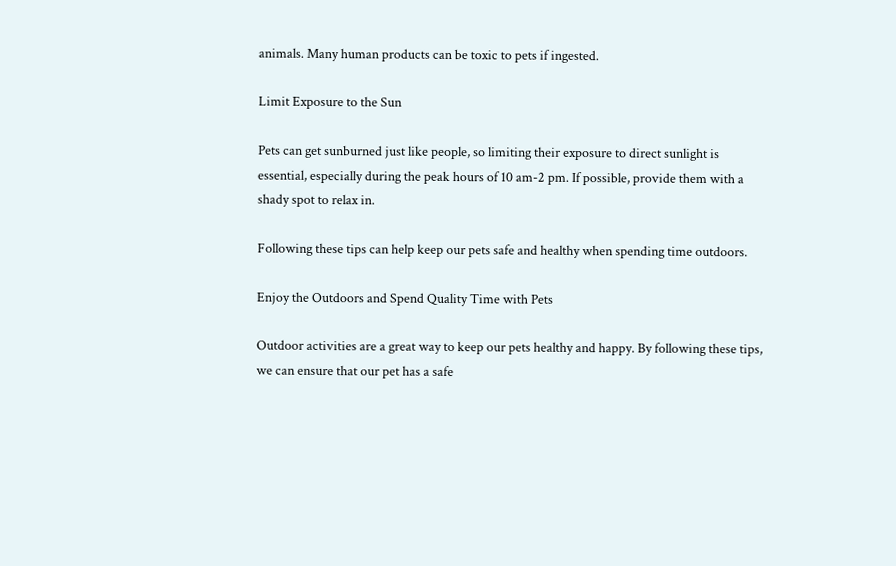animals. Many human products can be toxic to pets if ingested.

Limit Exposure to the Sun

Pets can get sunburned just like people, so limiting their exposure to direct sunlight is essential, especially during the peak hours of 10 am-2 pm. If possible, provide them with a shady spot to relax in.

Following these tips can help keep our pets safe and healthy when spending time outdoors.

Enjoy the Outdoors and Spend Quality Time with Pets

Outdoor activities are a great way to keep our pets healthy and happy. By following these tips, we can ensure that our pet has a safe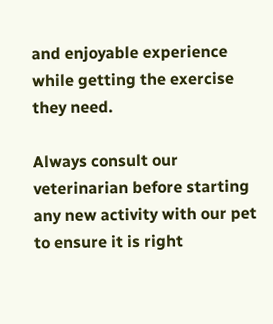and enjoyable experience while getting the exercise they need.

Always consult our veterinarian before starting any new activity with our pet to ensure it is right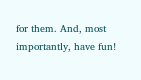for them. And, most importantly, have fun!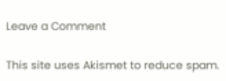Leave a Comment

This site uses Akismet to reduce spam.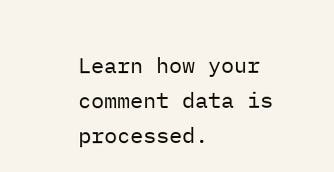Learn how your comment data is processed.